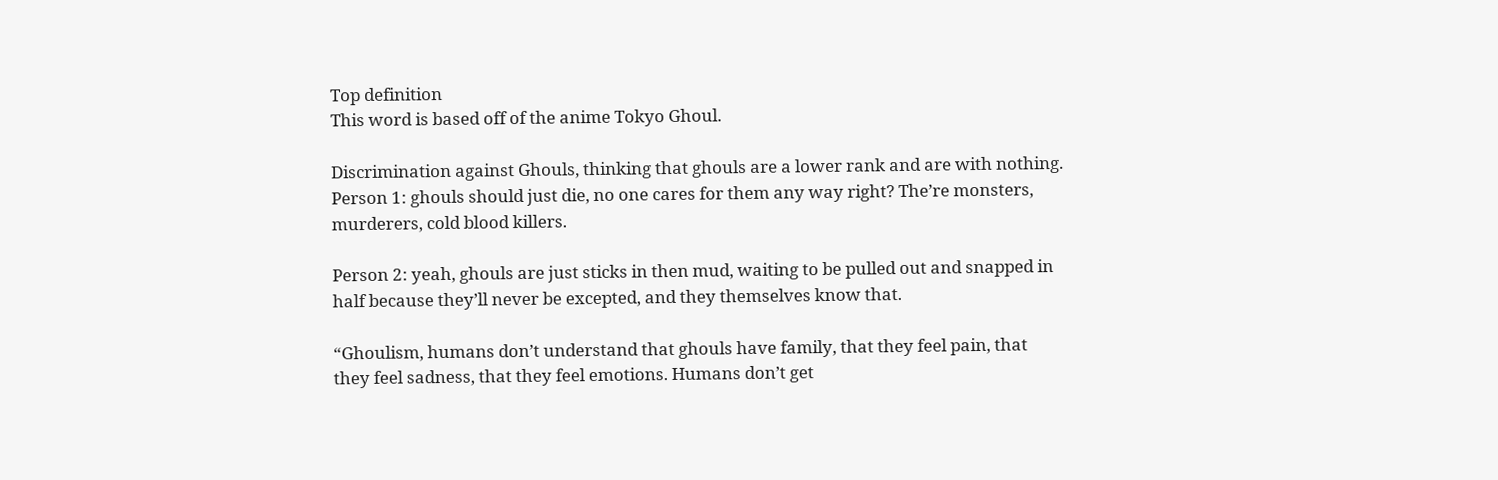Top definition
This word is based off of the anime Tokyo Ghoul.

Discrimination against Ghouls, thinking that ghouls are a lower rank and are with nothing.
Person 1: ghouls should just die, no one cares for them any way right? The’re monsters, murderers, cold blood killers.

Person 2: yeah, ghouls are just sticks in then mud, waiting to be pulled out and snapped in half because they’ll never be excepted, and they themselves know that.

“Ghoulism, humans don’t understand that ghouls have family, that they feel pain, that they feel sadness, that they feel emotions. Humans don’t get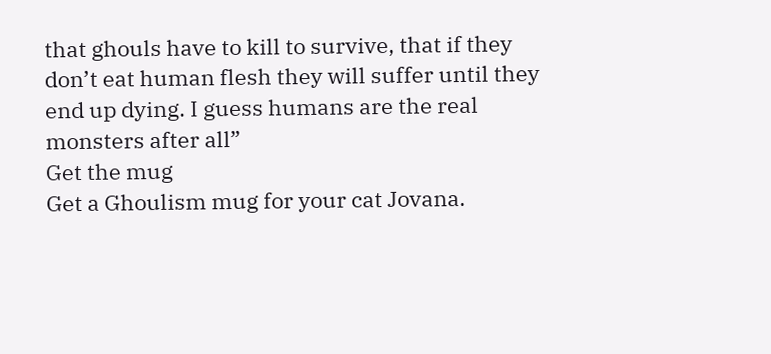that ghouls have to kill to survive, that if they don’t eat human flesh they will suffer until they end up dying. I guess humans are the real monsters after all”
Get the mug
Get a Ghoulism mug for your cat Jovana.